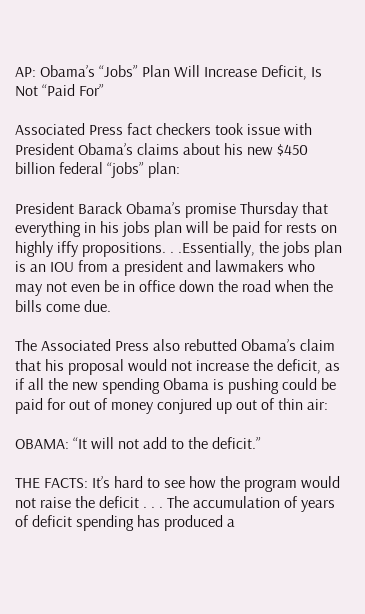AP: Obama’s “Jobs” Plan Will Increase Deficit, Is Not “Paid For”

Associated Press fact checkers took issue with President Obama’s claims about his new $450 billion federal “jobs” plan:

President Barack Obama’s promise Thursday that everything in his jobs plan will be paid for rests on highly iffy propositions. . .Essentially, the jobs plan is an IOU from a president and lawmakers who may not even be in office down the road when the bills come due.

The Associated Press also rebutted Obama’s claim that his proposal would not increase the deficit, as if all the new spending Obama is pushing could be paid for out of money conjured up out of thin air:

OBAMA: “It will not add to the deficit.”

THE FACTS: It’s hard to see how the program would not raise the deficit . . . The accumulation of years of deficit spending has produced a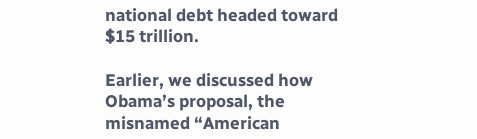national debt headed toward $15 trillion.

Earlier, we discussed how Obama’s proposal, the misnamed “American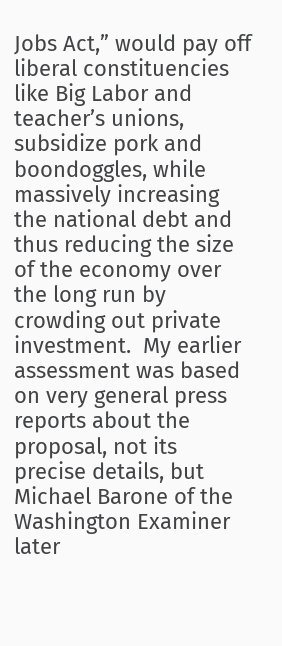Jobs Act,” would pay off liberal constituencies like Big Labor and teacher’s unions, subsidize pork and boondoggles, while massively increasing the national debt and thus reducing the size of the economy over the long run by crowding out private investment.  My earlier assessment was based on very general press reports about the proposal, not its precise details, but Michael Barone of the Washington Examiner later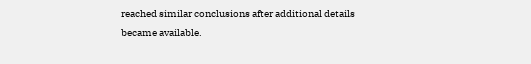reached similar conclusions after additional details became available.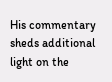His commentary sheds additional light on the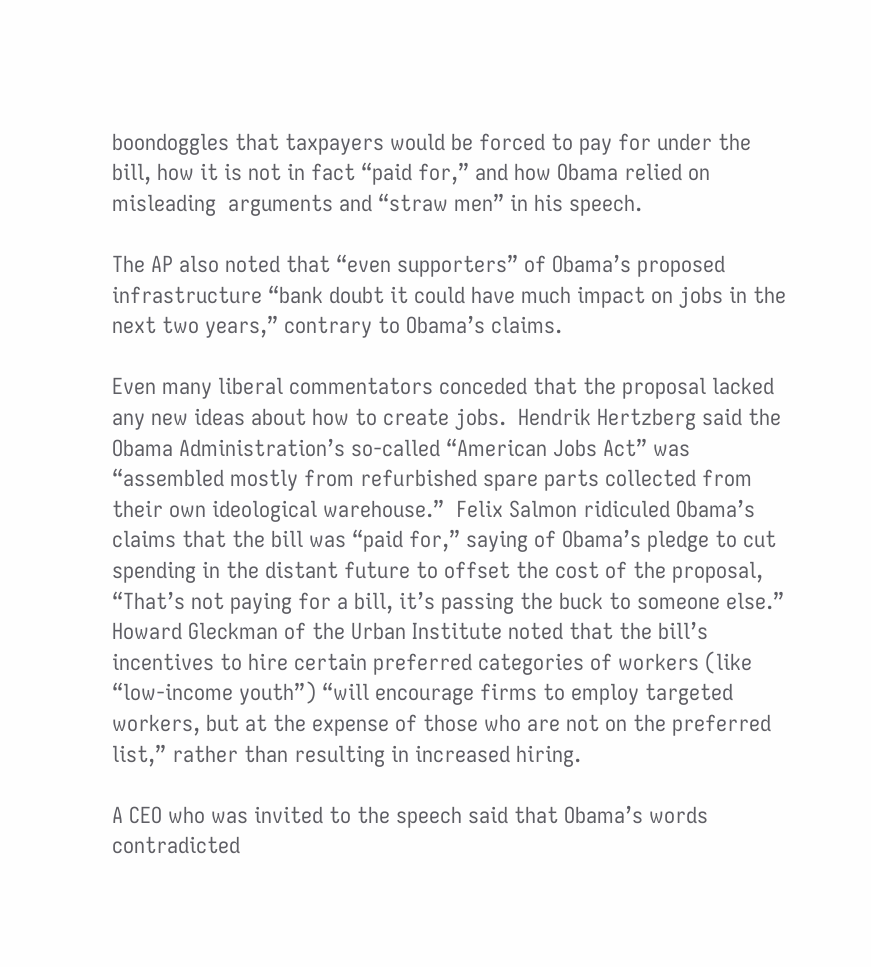boondoggles that taxpayers would be forced to pay for under the bill, how it is not in fact “paid for,” and how Obama relied on misleading  arguments and “straw men” in his speech.

The AP also noted that “even supporters” of Obama’s proposed infrastructure “bank doubt it could have much impact on jobs in the next two years,” contrary to Obama’s claims.

Even many liberal commentators conceded that the proposal lacked any new ideas about how to create jobs.  Hendrik Hertzberg said the Obama Administration’s so-called “American Jobs Act” was “assembled mostly from refurbished spare parts collected from their own ideological warehouse.”  Felix Salmon ridiculed Obama’s claims that the bill was “paid for,” saying of Obama’s pledge to cut spending in the distant future to offset the cost of the proposal, “That’s not paying for a bill, it’s passing the buck to someone else.”  Howard Gleckman of the Urban Institute noted that the bill’s incentives to hire certain preferred categories of workers (like “low-income youth”) “will encourage firms to employ targeted workers, but at the expense of those who are not on the preferred list,” rather than resulting in increased hiring.

A CEO who was invited to the speech said that Obama’s words contradicted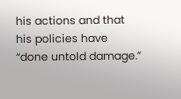his actions and that his policies have “done untold damage.”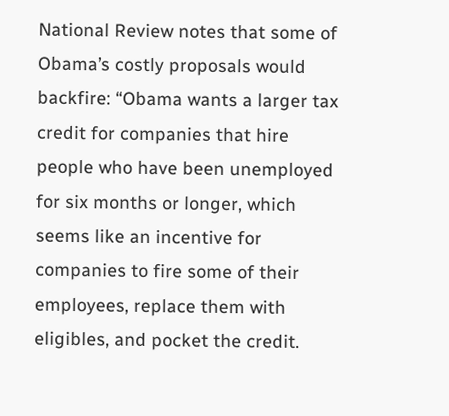National Review notes that some of Obama’s costly proposals would backfire: “Obama wants a larger tax credit for companies that hire people who have been unemployed for six months or longer, which seems like an incentive for companies to fire some of their employees, replace them with eligibles, and pocket the credit.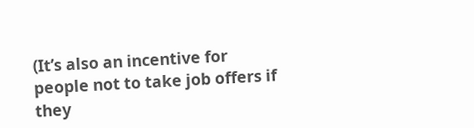(It’s also an incentive for people not to take job offers if they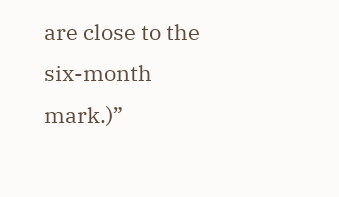are close to the six-month mark.)”